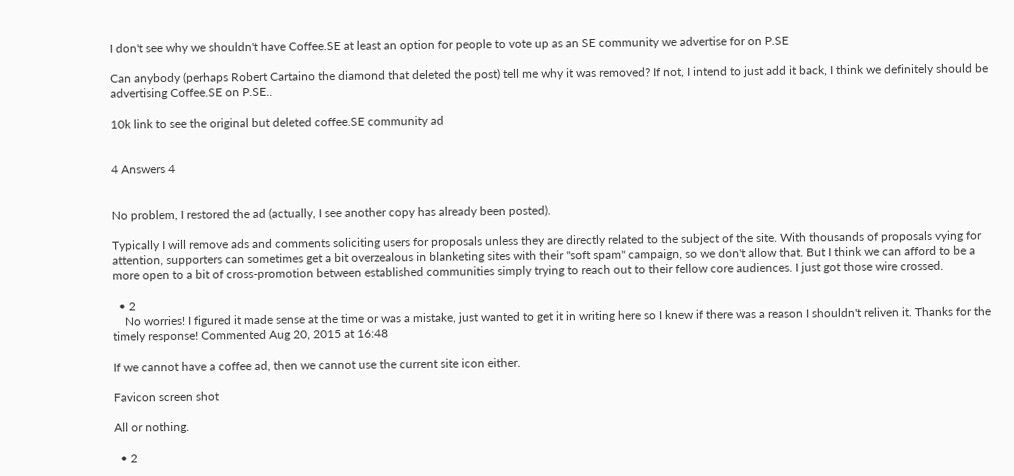I don't see why we shouldn't have Coffee.SE at least an option for people to vote up as an SE community we advertise for on P.SE

Can anybody (perhaps Robert Cartaino the diamond that deleted the post) tell me why it was removed? If not, I intend to just add it back, I think we definitely should be advertising Coffee.SE on P.SE..

10k link to see the original but deleted coffee.SE community ad


4 Answers 4


No problem, I restored the ad (actually, I see another copy has already been posted).

Typically I will remove ads and comments soliciting users for proposals unless they are directly related to the subject of the site. With thousands of proposals vying for attention, supporters can sometimes get a bit overzealous in blanketing sites with their "soft spam" campaign, so we don't allow that. But I think we can afford to be a more open to a bit of cross-promotion between established communities simply trying to reach out to their fellow core audiences. I just got those wire crossed.

  • 2
    No worries! I figured it made sense at the time or was a mistake, just wanted to get it in writing here so I knew if there was a reason I shouldn't reliven it. Thanks for the timely response! Commented Aug 20, 2015 at 16:48

If we cannot have a coffee ad, then we cannot use the current site icon either.

Favicon screen shot

All or nothing.

  • 2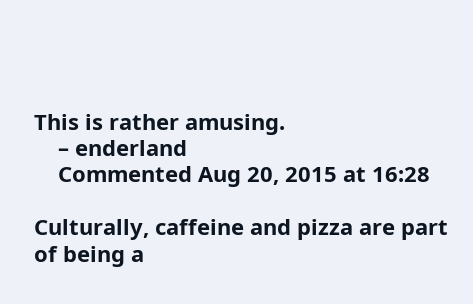This is rather amusing.
    – enderland
    Commented Aug 20, 2015 at 16:28

Culturally, caffeine and pizza are part of being a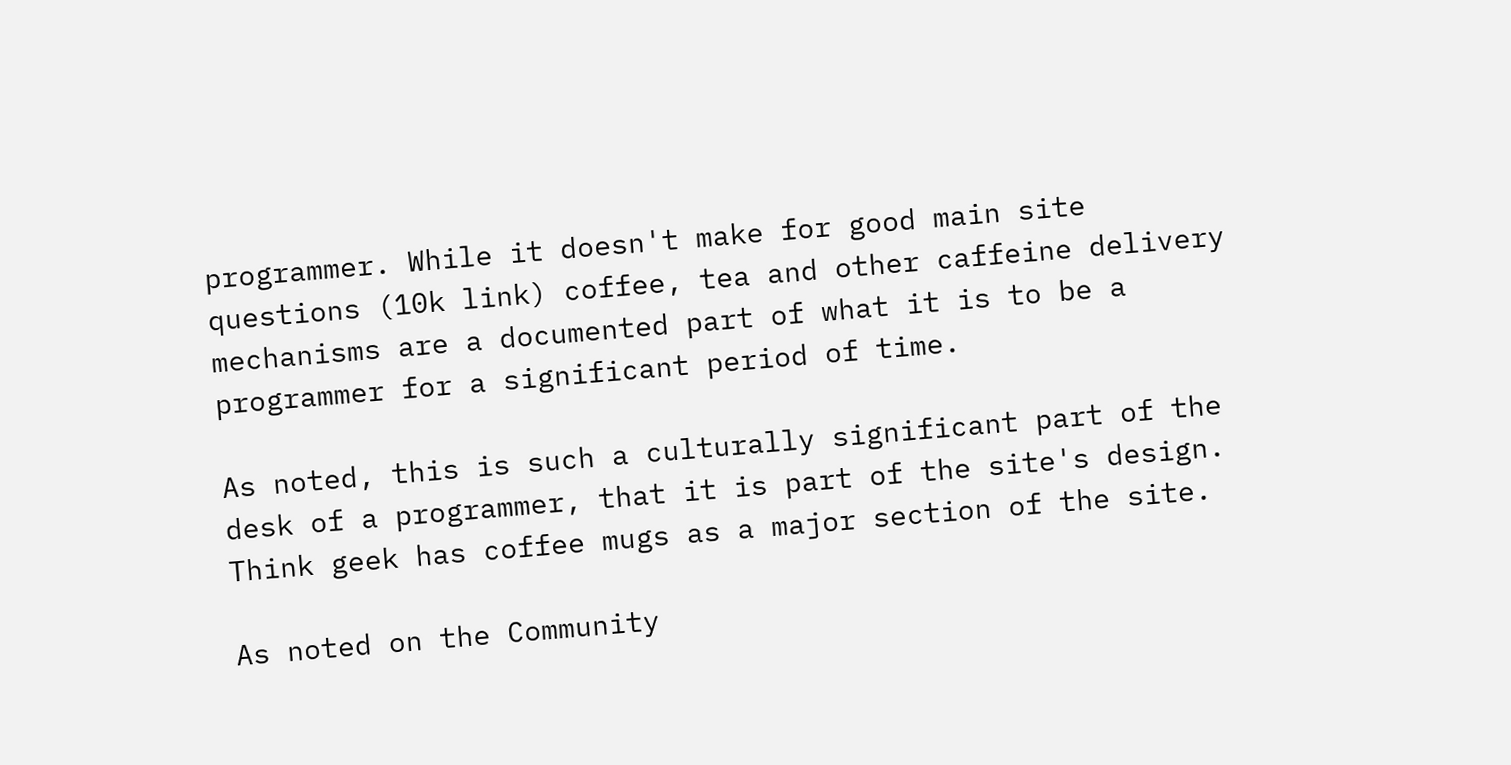programmer. While it doesn't make for good main site questions (10k link) coffee, tea and other caffeine delivery mechanisms are a documented part of what it is to be a programmer for a significant period of time.

As noted, this is such a culturally significant part of the desk of a programmer, that it is part of the site's design. Think geek has coffee mugs as a major section of the site.

As noted on the Community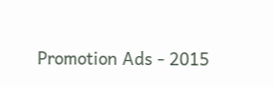Promotion Ads - 2015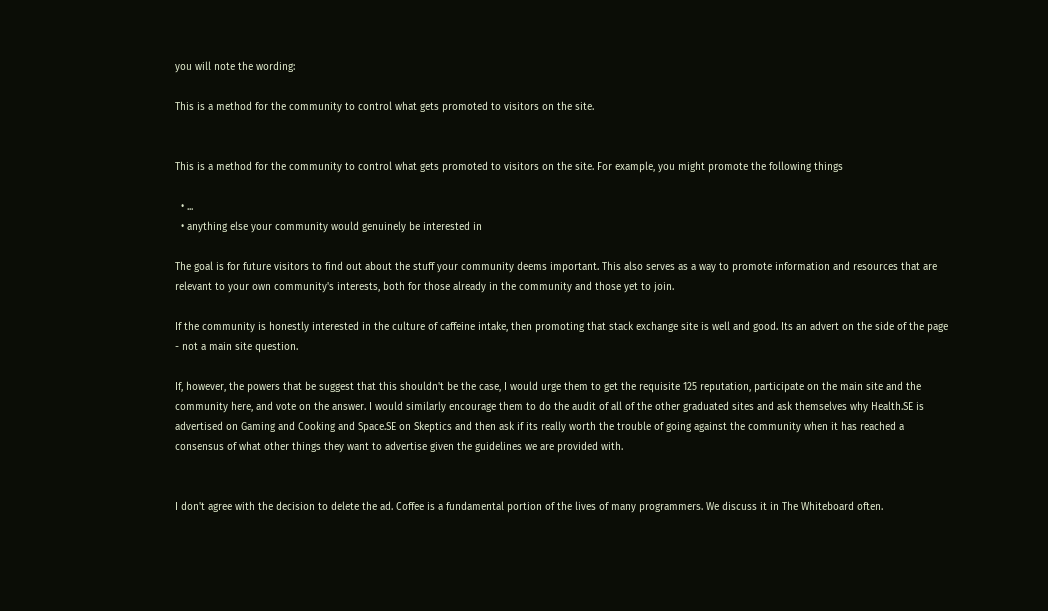you will note the wording:

This is a method for the community to control what gets promoted to visitors on the site.


This is a method for the community to control what gets promoted to visitors on the site. For example, you might promote the following things

  • ...
  • anything else your community would genuinely be interested in

The goal is for future visitors to find out about the stuff your community deems important. This also serves as a way to promote information and resources that are relevant to your own community's interests, both for those already in the community and those yet to join.

If the community is honestly interested in the culture of caffeine intake, then promoting that stack exchange site is well and good. Its an advert on the side of the page - not a main site question.

If, however, the powers that be suggest that this shouldn't be the case, I would urge them to get the requisite 125 reputation, participate on the main site and the community here, and vote on the answer. I would similarly encourage them to do the audit of all of the other graduated sites and ask themselves why Health.SE is advertised on Gaming and Cooking and Space.SE on Skeptics and then ask if its really worth the trouble of going against the community when it has reached a consensus of what other things they want to advertise given the guidelines we are provided with.


I don't agree with the decision to delete the ad. Coffee is a fundamental portion of the lives of many programmers. We discuss it in The Whiteboard often.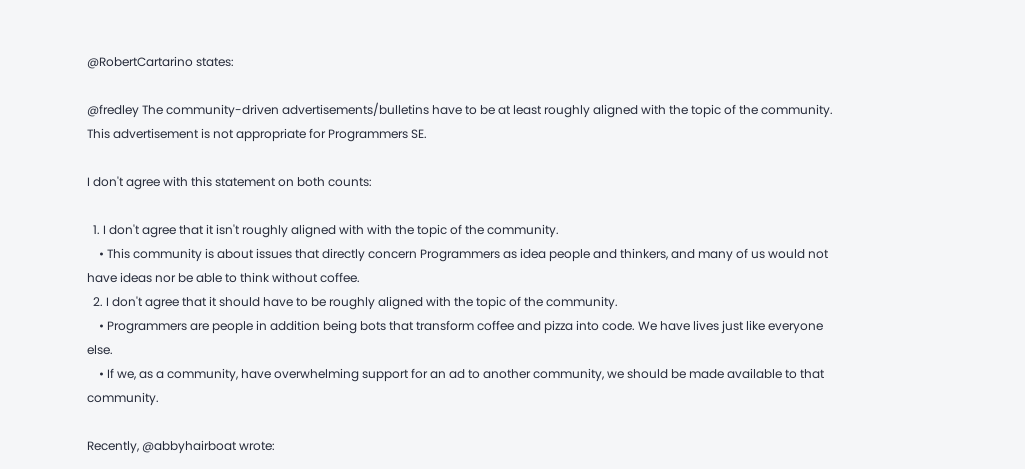@RobertCartarino states:

@fredley The community-driven advertisements/bulletins have to be at least roughly aligned with the topic of the community. This advertisement is not appropriate for Programmers SE.

I don't agree with this statement on both counts:

  1. I don't agree that it isn't roughly aligned with with the topic of the community.
    • This community is about issues that directly concern Programmers as idea people and thinkers, and many of us would not have ideas nor be able to think without coffee.
  2. I don't agree that it should have to be roughly aligned with the topic of the community.
    • Programmers are people in addition being bots that transform coffee and pizza into code. We have lives just like everyone else.
    • If we, as a community, have overwhelming support for an ad to another community, we should be made available to that community.

Recently, @abbyhairboat wrote: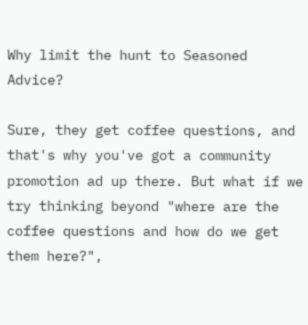Why limit the hunt to Seasoned Advice?

Sure, they get coffee questions, and that's why you've got a community promotion ad up there. But what if we try thinking beyond "where are the coffee questions and how do we get them here?",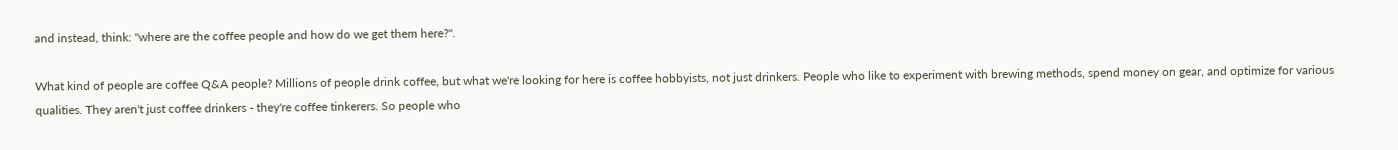and instead, think: "where are the coffee people and how do we get them here?".

What kind of people are coffee Q&A people? Millions of people drink coffee, but what we're looking for here is coffee hobbyists, not just drinkers. People who like to experiment with brewing methods, spend money on gear, and optimize for various qualities. They aren't just coffee drinkers - they're coffee tinkerers. So people who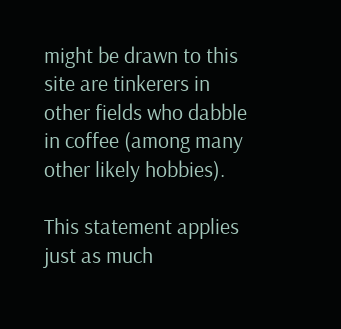might be drawn to this site are tinkerers in other fields who dabble in coffee (among many other likely hobbies).

This statement applies just as much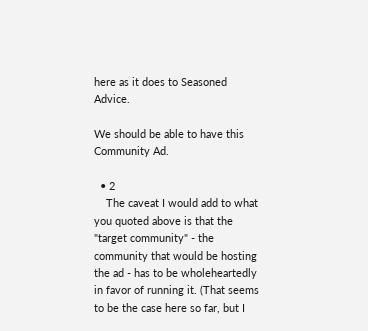here as it does to Seasoned Advice.

We should be able to have this Community Ad.

  • 2
    The caveat I would add to what you quoted above is that the "target community" - the community that would be hosting the ad - has to be wholeheartedly in favor of running it. (That seems to be the case here so far, but I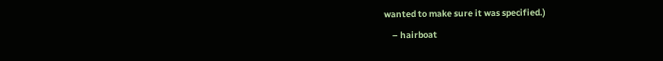wanted to make sure it was specified.)
    – hairboat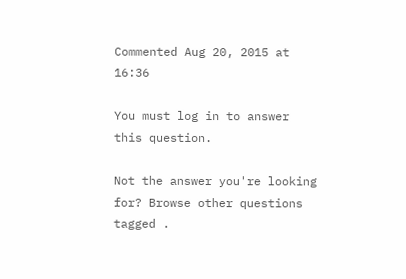Commented Aug 20, 2015 at 16:36

You must log in to answer this question.

Not the answer you're looking for? Browse other questions tagged .